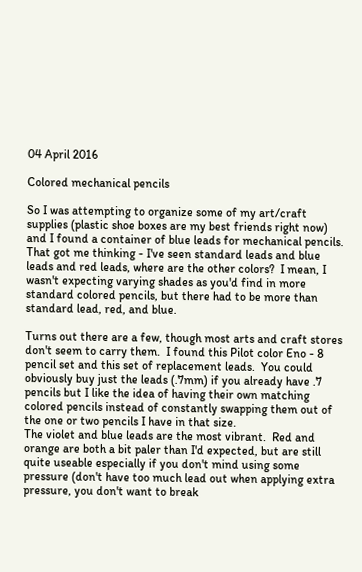04 April 2016

Colored mechanical pencils

So I was attempting to organize some of my art/craft supplies (plastic shoe boxes are my best friends right now) and I found a container of blue leads for mechanical pencils.  That got me thinking - I've seen standard leads and blue leads and red leads, where are the other colors?  I mean, I wasn't expecting varying shades as you'd find in more standard colored pencils, but there had to be more than standard lead, red, and blue.

Turns out there are a few, though most arts and craft stores don't seem to carry them.  I found this Pilot color Eno - 8 pencil set and this set of replacement leads.  You could obviously buy just the leads (.7mm) if you already have .7 pencils but I like the idea of having their own matching colored pencils instead of constantly swapping them out of the one or two pencils I have in that size.
The violet and blue leads are the most vibrant.  Red and orange are both a bit paler than I'd expected, but are still quite useable especially if you don't mind using some pressure (don't have too much lead out when applying extra pressure, you don't want to break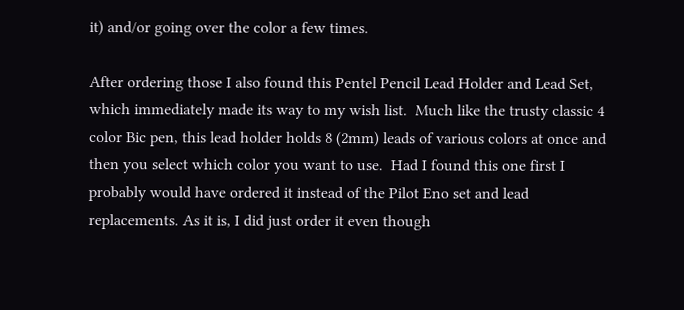it) and/or going over the color a few times.

After ordering those I also found this Pentel Pencil Lead Holder and Lead Set, which immediately made its way to my wish list.  Much like the trusty classic 4 color Bic pen, this lead holder holds 8 (2mm) leads of various colors at once and then you select which color you want to use.  Had I found this one first I probably would have ordered it instead of the Pilot Eno set and lead replacements. As it is, I did just order it even though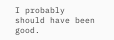I probably should have been good.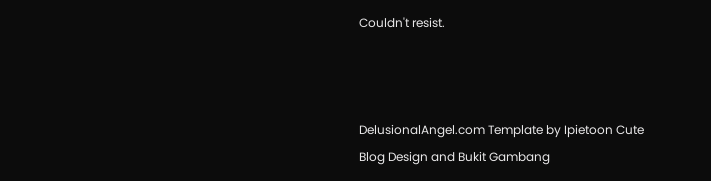Couldn't resist.



DelusionalAngel.com Template by Ipietoon Cute Blog Design and Bukit Gambang